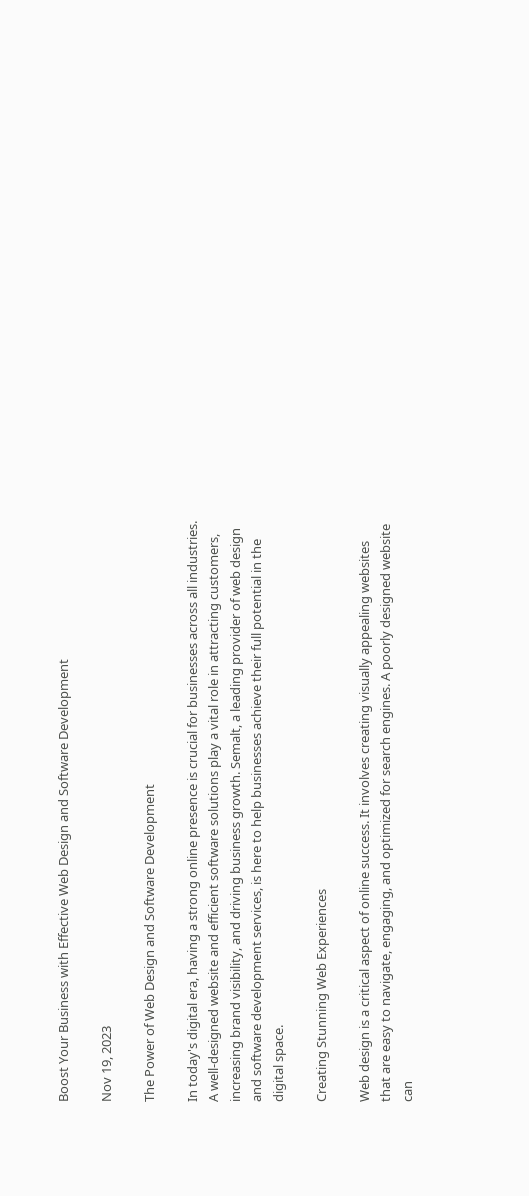Boost Your Business with Effective Web Design and Software Development

Nov 19, 2023

The Power of Web Design and Software Development

In today's digital era, having a strong online presence is crucial for businesses across all industries. A well-designed website and efficient software solutions play a vital role in attracting customers, increasing brand visibility, and driving business growth. Semalt, a leading provider of web design and software development services, is here to help businesses achieve their full potential in the digital space.

Creating Stunning Web Experiences

Web design is a critical aspect of online success. It involves creating visually appealing websites that are easy to navigate, engaging, and optimized for search engines. A poorly designed website can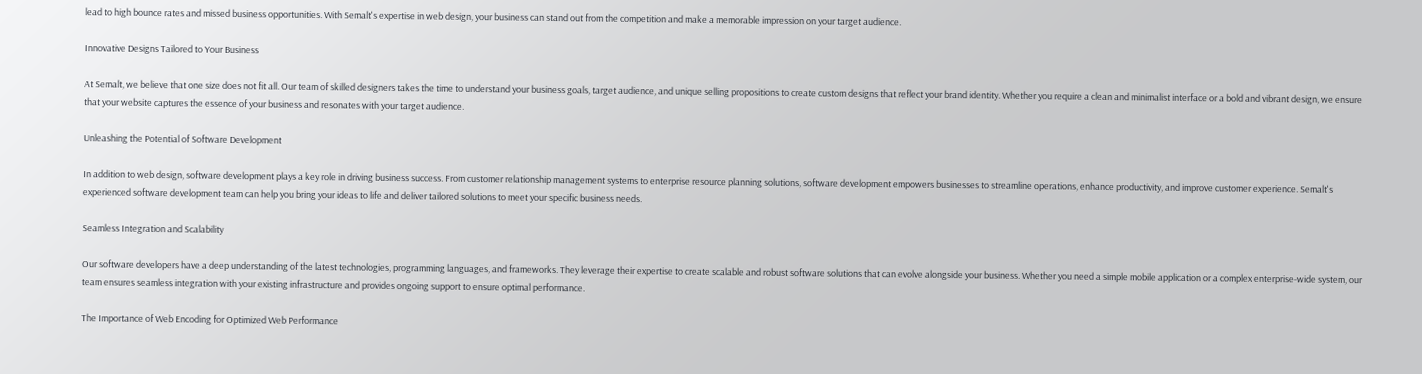lead to high bounce rates and missed business opportunities. With Semalt's expertise in web design, your business can stand out from the competition and make a memorable impression on your target audience.

Innovative Designs Tailored to Your Business

At Semalt, we believe that one size does not fit all. Our team of skilled designers takes the time to understand your business goals, target audience, and unique selling propositions to create custom designs that reflect your brand identity. Whether you require a clean and minimalist interface or a bold and vibrant design, we ensure that your website captures the essence of your business and resonates with your target audience.

Unleashing the Potential of Software Development

In addition to web design, software development plays a key role in driving business success. From customer relationship management systems to enterprise resource planning solutions, software development empowers businesses to streamline operations, enhance productivity, and improve customer experience. Semalt's experienced software development team can help you bring your ideas to life and deliver tailored solutions to meet your specific business needs.

Seamless Integration and Scalability

Our software developers have a deep understanding of the latest technologies, programming languages, and frameworks. They leverage their expertise to create scalable and robust software solutions that can evolve alongside your business. Whether you need a simple mobile application or a complex enterprise-wide system, our team ensures seamless integration with your existing infrastructure and provides ongoing support to ensure optimal performance.

The Importance of Web Encoding for Optimized Web Performance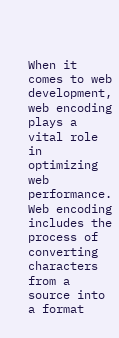When it comes to web development, web encoding plays a vital role in optimizing web performance. Web encoding includes the process of converting characters from a source into a format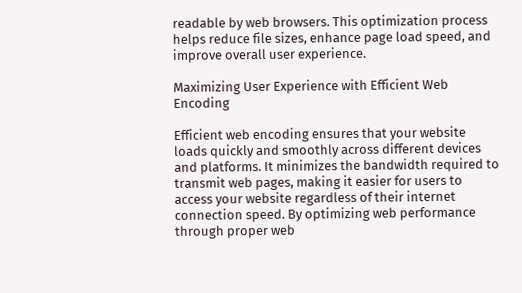readable by web browsers. This optimization process helps reduce file sizes, enhance page load speed, and improve overall user experience.

Maximizing User Experience with Efficient Web Encoding

Efficient web encoding ensures that your website loads quickly and smoothly across different devices and platforms. It minimizes the bandwidth required to transmit web pages, making it easier for users to access your website regardless of their internet connection speed. By optimizing web performance through proper web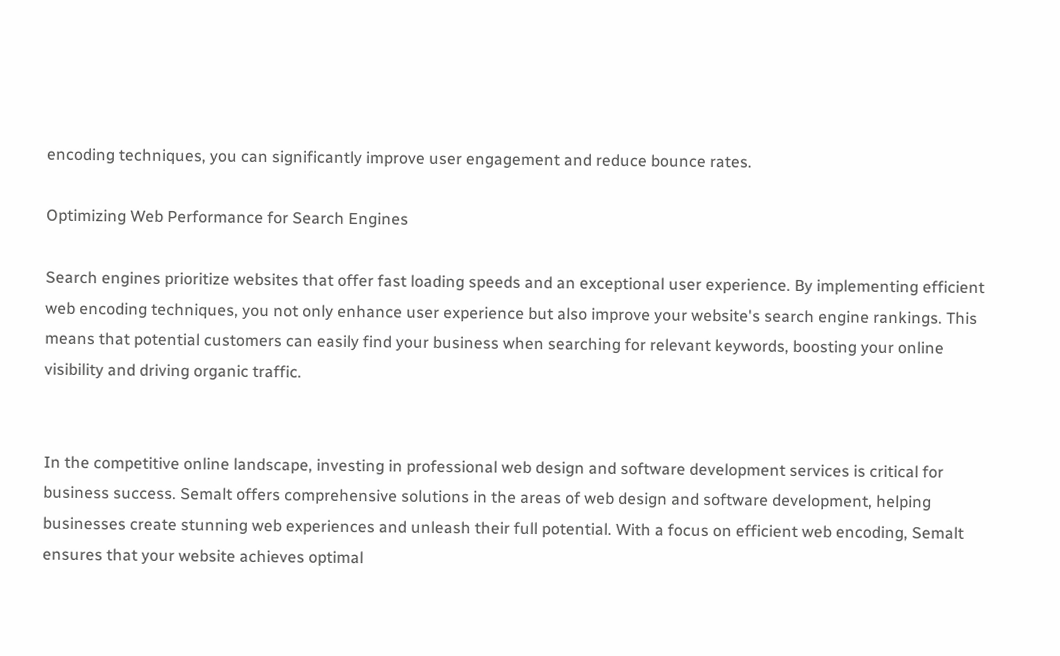encoding techniques, you can significantly improve user engagement and reduce bounce rates.

Optimizing Web Performance for Search Engines

Search engines prioritize websites that offer fast loading speeds and an exceptional user experience. By implementing efficient web encoding techniques, you not only enhance user experience but also improve your website's search engine rankings. This means that potential customers can easily find your business when searching for relevant keywords, boosting your online visibility and driving organic traffic.


In the competitive online landscape, investing in professional web design and software development services is critical for business success. Semalt offers comprehensive solutions in the areas of web design and software development, helping businesses create stunning web experiences and unleash their full potential. With a focus on efficient web encoding, Semalt ensures that your website achieves optimal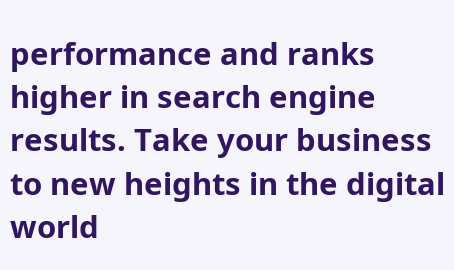performance and ranks higher in search engine results. Take your business to new heights in the digital world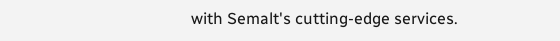with Semalt's cutting-edge services.